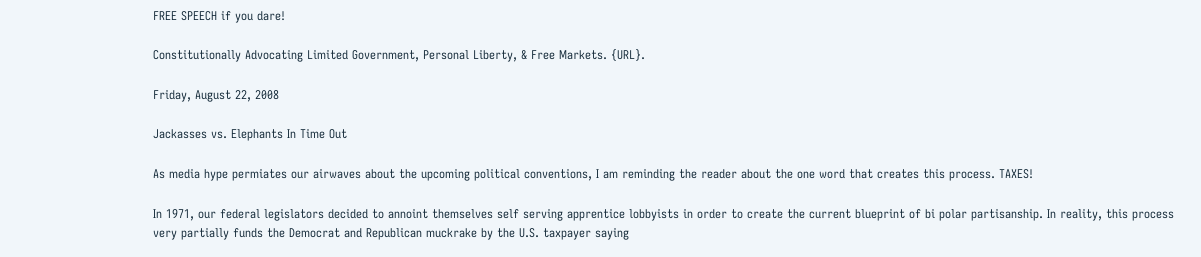FREE SPEECH if you dare!

Constitutionally Advocating Limited Government, Personal Liberty, & Free Markets. {URL}.

Friday, August 22, 2008

Jackasses vs. Elephants In Time Out

As media hype permiates our airwaves about the upcoming political conventions, I am reminding the reader about the one word that creates this process. TAXES!

In 1971, our federal legislators decided to annoint themselves self serving apprentice lobbyists in order to create the current blueprint of bi polar partisanship. In reality, this process very partially funds the Democrat and Republican muckrake by the U.S. taxpayer saying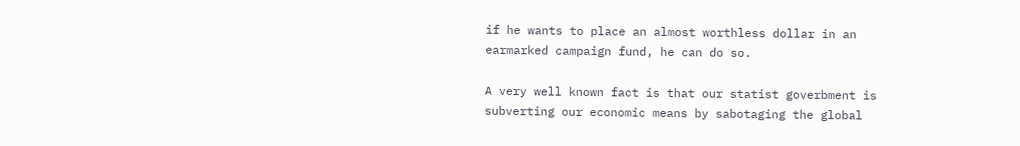if he wants to place an almost worthless dollar in an earmarked campaign fund, he can do so.

A very well known fact is that our statist goverbment is subverting our economic means by sabotaging the global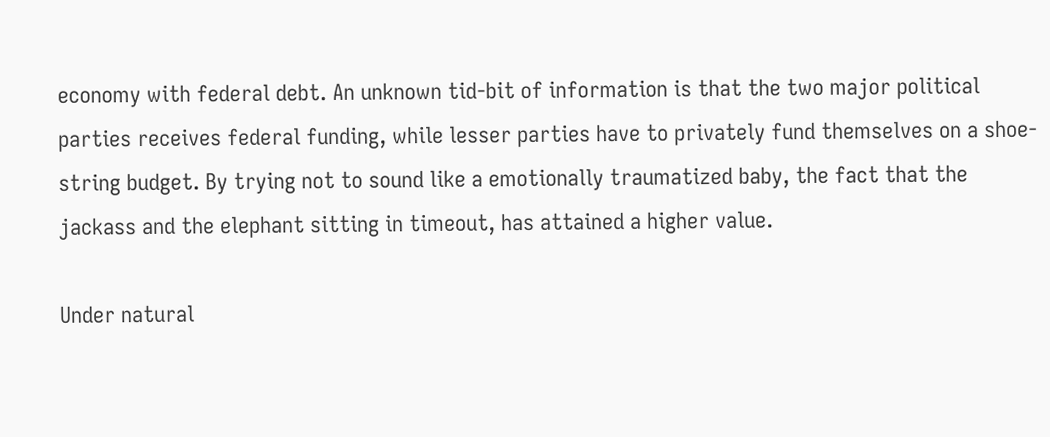economy with federal debt. An unknown tid-bit of information is that the two major political parties receives federal funding, while lesser parties have to privately fund themselves on a shoe-string budget. By trying not to sound like a emotionally traumatized baby, the fact that the jackass and the elephant sitting in timeout, has attained a higher value.

Under natural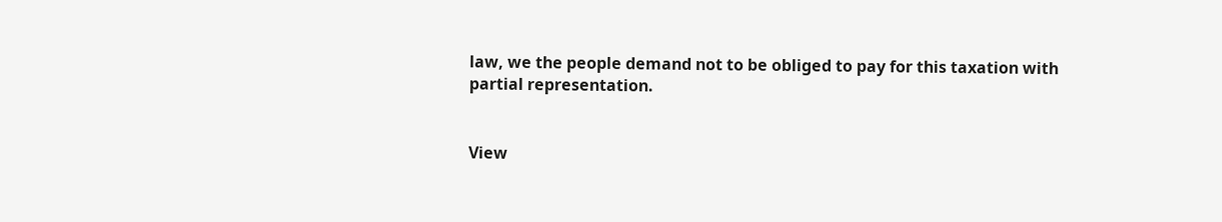law, we the people demand not to be obliged to pay for this taxation with partial representation.


View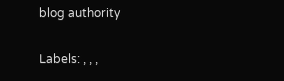blog authority

Labels: , , ,